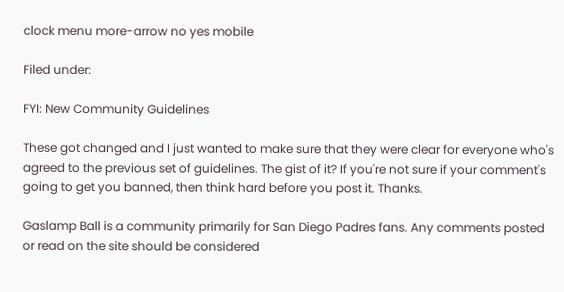clock menu more-arrow no yes mobile

Filed under:

FYI: New Community Guidelines

These got changed and I just wanted to make sure that they were clear for everyone who's agreed to the previous set of guidelines. The gist of it? If you're not sure if your comment's going to get you banned, then think hard before you post it. Thanks.

Gaslamp Ball is a community primarily for San Diego Padres fans. Any comments posted or read on the site should be considered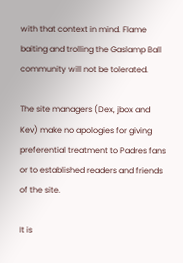with that context in mind. Flame baiting and trolling the Gaslamp Ball community will not be tolerated.

The site managers (Dex, jbox and Kev) make no apologies for giving preferential treatment to Padres fans or to established readers and friends of the site.

It is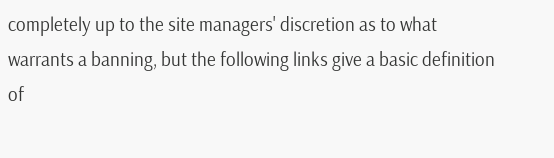completely up to the site managers' discretion as to what warrants a banning, but the following links give a basic definition of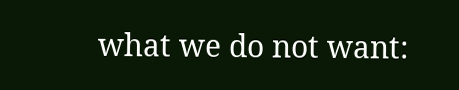what we do not want: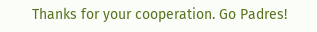Thanks for your cooperation. Go Padres!